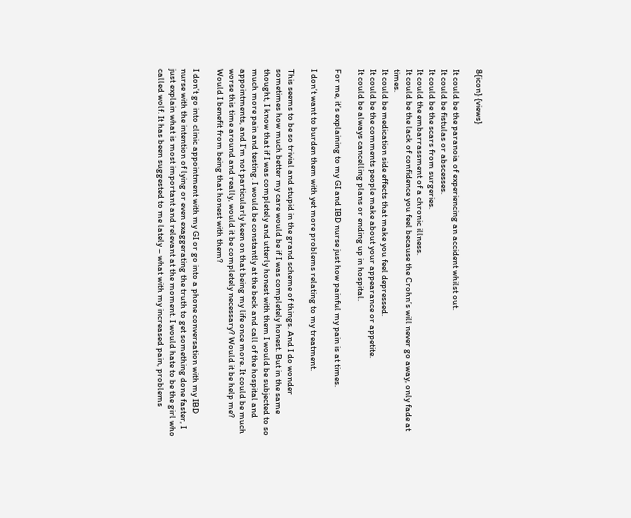8{icon} {views}

It could be the paranoia of experiencing an accident whilst out.
It could be fistulas or abscesses.
It could be the scars from surgeries.
It could the embarrassment of a chronic illness.
It could be the lack of confidence you feel because the Crohn’s will never go away, only fade at times.
It could be medication side effects that make you feel depressed.
It could be the comments people make about your appearance or appetite.
It could be always cancelling plans or ending up in hospital.

For me, it’s explaining to my GI and IBD nurse just how painful my pain is at times.

I don’t want to burden them with yet more problems relating to my treatment.

This seems to be so trivial and stupid in the grand scheme of things. And I do wonder sometimes how much better my care would be if I was completely honest. But in the same thought, I know that if I was completely and utterly honest with them I would be subjected to so much more pain and testing. I would be constantly at the beck and call of the hospital and appointments, and I’m not particularly keen on that being my life once more. It could be much worse this time around and really, would it be completely necessary? Would it be help me? Would I benefit from being that honest with them?

I don’t go into clinic appointment with my GI or go into a phone conversation with my IBD nurse with the intention of lying or even exaggerating the truth to get something done faster, I just explain what is most important and relevant at the moment. I would hate to be the girl who called wolf. It has been suggested to me lately – what with my increased pain, problems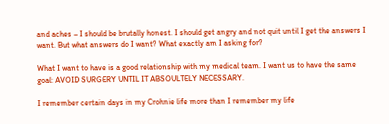and aches – I should be brutally honest. I should get angry and not quit until I get the answers I want. But what answers do I want? What exactly am I asking for?

What I want to have is a good relationship with my medical team. I want us to have the same goal: AVOID SURGERY UNTIL IT ABSOULTELY NECESSARY.

I remember certain days in my Crohnie life more than I remember my life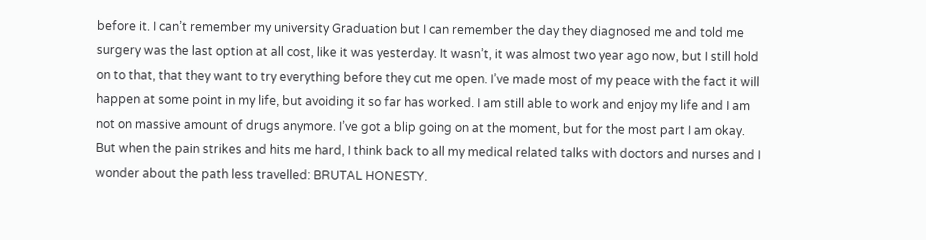before it. I can’t remember my university Graduation but I can remember the day they diagnosed me and told me surgery was the last option at all cost, like it was yesterday. It wasn’t, it was almost two year ago now, but I still hold on to that, that they want to try everything before they cut me open. I’ve made most of my peace with the fact it will happen at some point in my life, but avoiding it so far has worked. I am still able to work and enjoy my life and I am not on massive amount of drugs anymore. I’ve got a blip going on at the moment, but for the most part I am okay. But when the pain strikes and hits me hard, I think back to all my medical related talks with doctors and nurses and I wonder about the path less travelled: BRUTAL HONESTY.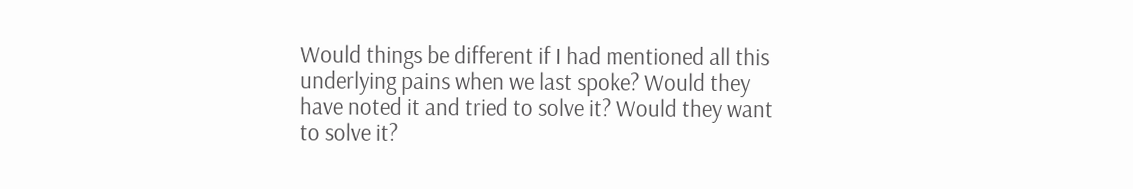Would things be different if I had mentioned all this underlying pains when we last spoke? Would they have noted it and tried to solve it? Would they want to solve it?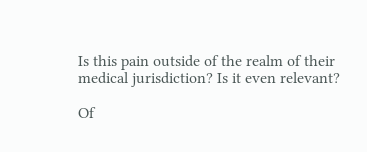Is this pain outside of the realm of their medical jurisdiction? Is it even relevant?

Of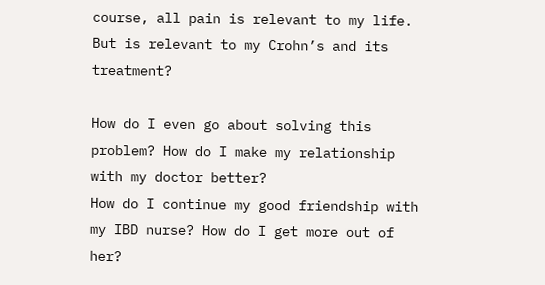course, all pain is relevant to my life. But is relevant to my Crohn’s and its treatment?

How do I even go about solving this problem? How do I make my relationship with my doctor better?
How do I continue my good friendship with my IBD nurse? How do I get more out of her?